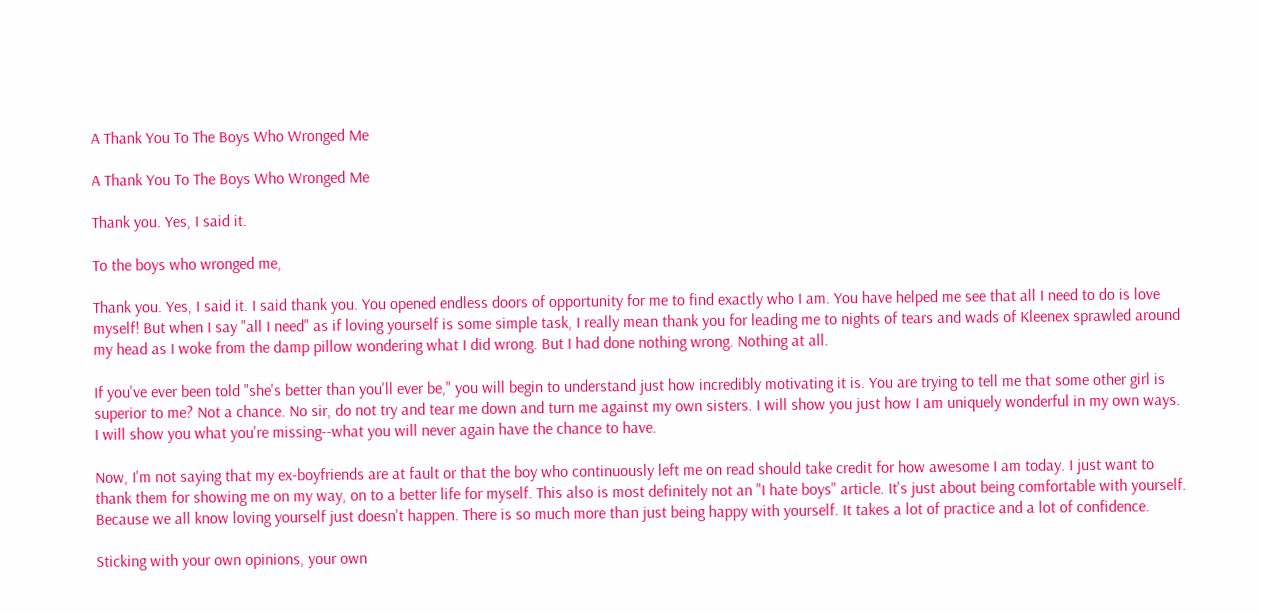A Thank You To The Boys Who Wronged Me

A Thank You To The Boys Who Wronged Me

Thank you. Yes, I said it.

To the boys who wronged me,

Thank you. Yes, I said it. I said thank you. You opened endless doors of opportunity for me to find exactly who I am. You have helped me see that all I need to do is love myself! But when I say "all I need" as if loving yourself is some simple task, I really mean thank you for leading me to nights of tears and wads of Kleenex sprawled around my head as I woke from the damp pillow wondering what I did wrong. But I had done nothing wrong. Nothing at all.

If you've ever been told "she's better than you'll ever be," you will begin to understand just how incredibly motivating it is. You are trying to tell me that some other girl is superior to me? Not a chance. No sir, do not try and tear me down and turn me against my own sisters. I will show you just how I am uniquely wonderful in my own ways. I will show you what you're missing--what you will never again have the chance to have.

Now, I'm not saying that my ex-boyfriends are at fault or that the boy who continuously left me on read should take credit for how awesome I am today. I just want to thank them for showing me on my way, on to a better life for myself. This also is most definitely not an "I hate boys" article. It's just about being comfortable with yourself. Because we all know loving yourself just doesn't happen. There is so much more than just being happy with yourself. It takes a lot of practice and a lot of confidence.

Sticking with your own opinions, your own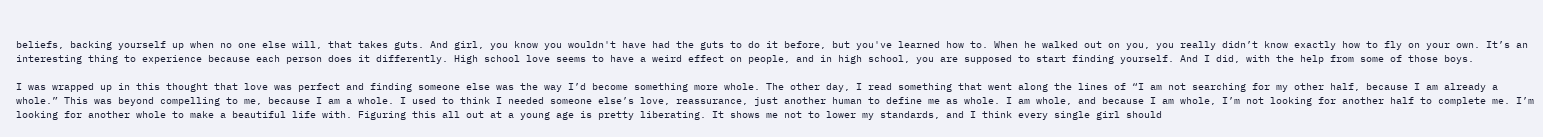beliefs, backing yourself up when no one else will, that takes guts. And girl, you know you wouldn't have had the guts to do it before, but you've learned how to. When he walked out on you, you really didn’t know exactly how to fly on your own. It’s an interesting thing to experience because each person does it differently. High school love seems to have a weird effect on people, and in high school, you are supposed to start finding yourself. And I did, with the help from some of those boys.

I was wrapped up in this thought that love was perfect and finding someone else was the way I’d become something more whole. The other day, I read something that went along the lines of “I am not searching for my other half, because I am already a whole.” This was beyond compelling to me, because I am a whole. I used to think I needed someone else’s love, reassurance, just another human to define me as whole. I am whole, and because I am whole, I’m not looking for another half to complete me. I’m looking for another whole to make a beautiful life with. Figuring this all out at a young age is pretty liberating. It shows me not to lower my standards, and I think every single girl should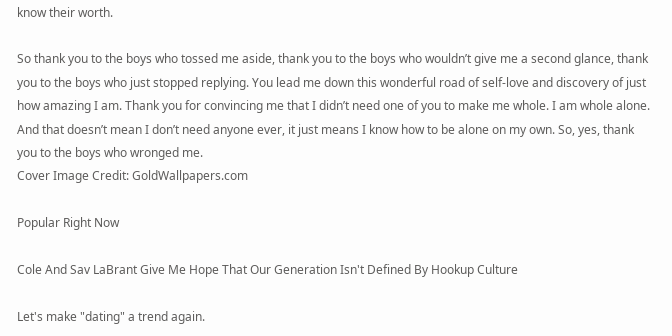know their worth.

So thank you to the boys who tossed me aside, thank you to the boys who wouldn’t give me a second glance, thank you to the boys who just stopped replying. You lead me down this wonderful road of self-love and discovery of just how amazing I am. Thank you for convincing me that I didn’t need one of you to make me whole. I am whole alone. And that doesn’t mean I don’t need anyone ever, it just means I know how to be alone on my own. So, yes, thank you to the boys who wronged me.
Cover Image Credit: GoldWallpapers.com

Popular Right Now

Cole And Sav LaBrant Give Me Hope That Our Generation Isn't Defined By Hookup Culture

Let's make "dating" a trend again.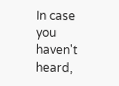In case you haven't heard,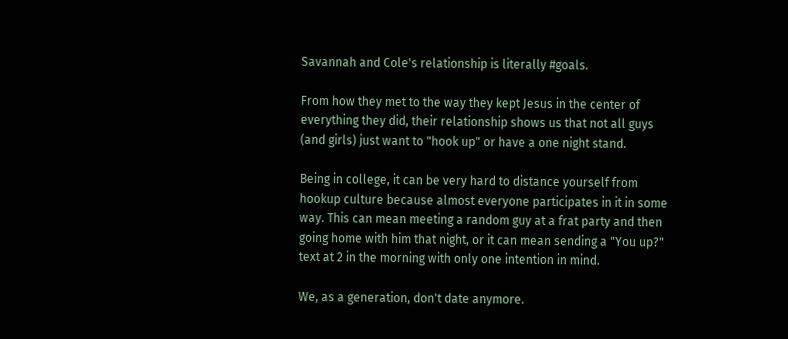Savannah and Cole's relationship is literally #goals.

From how they met to the way they kept Jesus in the center of everything they did, their relationship shows us that not all guys (and girls) just want to "hook up" or have a one night stand.

Being in college, it can be very hard to distance yourself from hookup culture because almost everyone participates in it in some way. This can mean meeting a random guy at a frat party and then going home with him that night, or it can mean sending a "You up?" text at 2 in the morning with only one intention in mind.

We, as a generation, don't date anymore.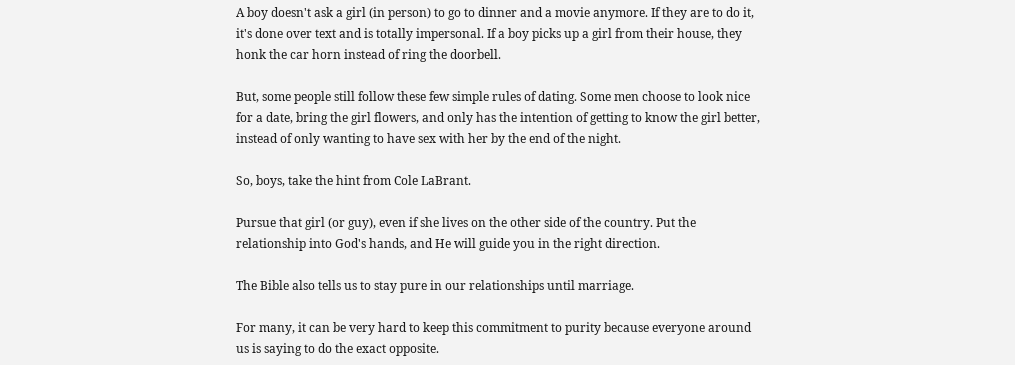A boy doesn't ask a girl (in person) to go to dinner and a movie anymore. If they are to do it, it's done over text and is totally impersonal. If a boy picks up a girl from their house, they honk the car horn instead of ring the doorbell.

But, some people still follow these few simple rules of dating. Some men choose to look nice for a date, bring the girl flowers, and only has the intention of getting to know the girl better, instead of only wanting to have sex with her by the end of the night.

So, boys, take the hint from Cole LaBrant.

Pursue that girl (or guy), even if she lives on the other side of the country. Put the relationship into God's hands, and He will guide you in the right direction.

The Bible also tells us to stay pure in our relationships until marriage.

For many, it can be very hard to keep this commitment to purity because everyone around us is saying to do the exact opposite.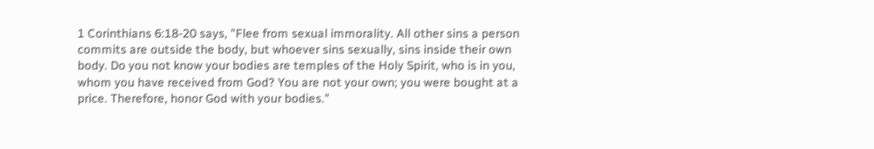1 Corinthians 6:18-20 says, "Flee from sexual immorality. All other sins a person commits are outside the body, but whoever sins sexually, sins inside their own body. Do you not know your bodies are temples of the Holy Spirit, who is in you, whom you have received from God? You are not your own; you were bought at a price. Therefore, honor God with your bodies."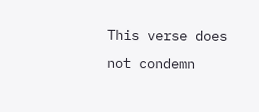This verse does not condemn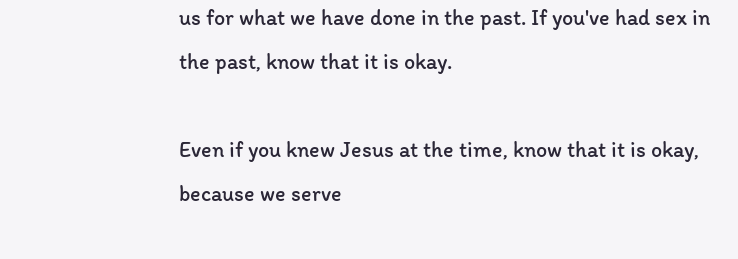us for what we have done in the past. If you've had sex in the past, know that it is okay.

Even if you knew Jesus at the time, know that it is okay, because we serve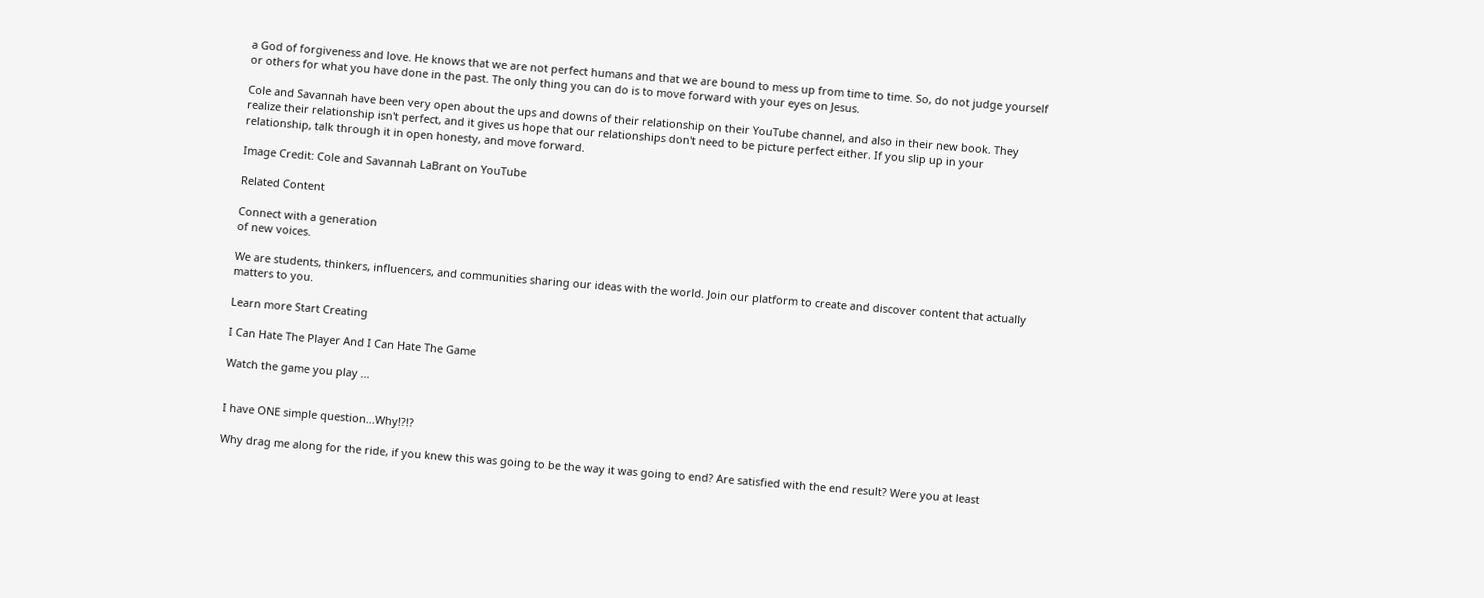a God of forgiveness and love. He knows that we are not perfect humans and that we are bound to mess up from time to time. So, do not judge yourself or others for what you have done in the past. The only thing you can do is to move forward with your eyes on Jesus.

Cole and Savannah have been very open about the ups and downs of their relationship on their YouTube channel, and also in their new book. They realize their relationship isn't perfect, and it gives us hope that our relationships don't need to be picture perfect either. If you slip up in your relationship, talk through it in open honesty, and move forward.

Image Credit: Cole and Savannah LaBrant on YouTube

Related Content

Connect with a generation
of new voices.

We are students, thinkers, influencers, and communities sharing our ideas with the world. Join our platform to create and discover content that actually matters to you.

Learn more Start Creating

I Can Hate The Player And I Can Hate The Game

Watch the game you play ...


I have ONE simple question...Why!?!?

Why drag me along for the ride, if you knew this was going to be the way it was going to end? Are satisfied with the end result? Were you at least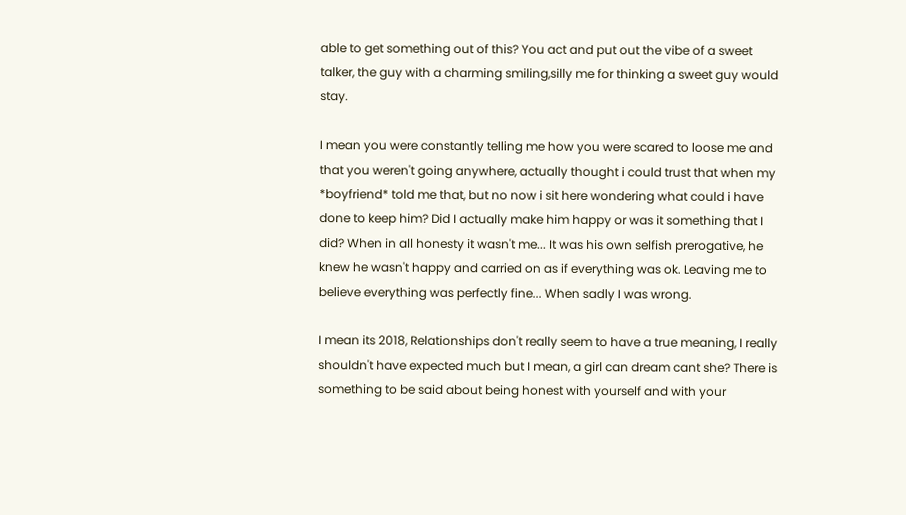able to get something out of this? You act and put out the vibe of a sweet talker, the guy with a charming smiling,silly me for thinking a sweet guy would stay.

I mean you were constantly telling me how you were scared to loose me and that you weren't going anywhere, actually thought i could trust that when my *boyfriend* told me that, but no now i sit here wondering what could i have done to keep him? Did I actually make him happy or was it something that I did? When in all honesty it wasn't me... It was his own selfish prerogative, he knew he wasn't happy and carried on as if everything was ok. Leaving me to believe everything was perfectly fine... When sadly I was wrong.

I mean its 2018, Relationships don't really seem to have a true meaning, I really shouldn't have expected much but I mean, a girl can dream cant she? There is something to be said about being honest with yourself and with your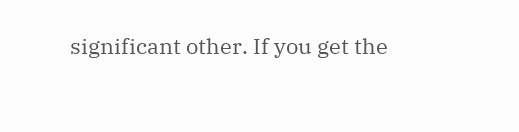significant other. If you get the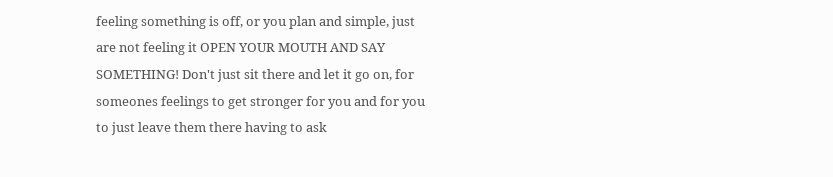feeling something is off, or you plan and simple, just are not feeling it OPEN YOUR MOUTH AND SAY SOMETHING! Don't just sit there and let it go on, for someones feelings to get stronger for you and for you to just leave them there having to ask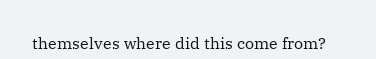themselves where did this come from?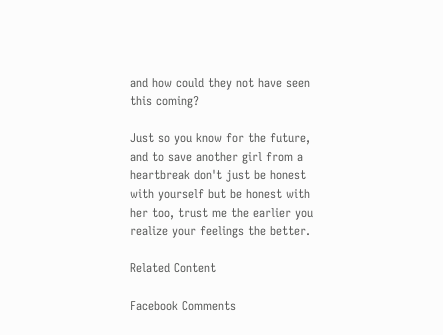and how could they not have seen this coming?

Just so you know for the future, and to save another girl from a heartbreak don't just be honest with yourself but be honest with her too, trust me the earlier you realize your feelings the better.

Related Content

Facebook Comments